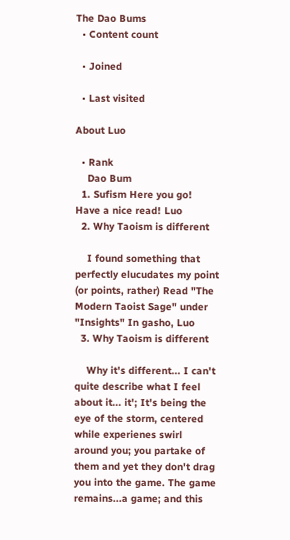The Dao Bums
  • Content count

  • Joined

  • Last visited

About Luo

  • Rank
    Dao Bum
  1. Sufism Here you go! Have a nice read! Luo
  2. Why Taoism is different

    I found something that perfectly elucudates my point (or points, rather) Read "The Modern Taoist Sage" under "Insights" In gasho, Luo
  3. Why Taoism is different

    Why it's different... I can't quite describe what I feel about it... it'; It's being the eye of the storm, centered while experienes swirl around you; you partake of them and yet they don't drag you into the game. The game remains...a game; and this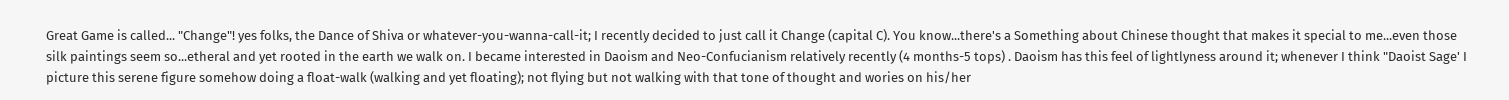Great Game is called... "Change"! yes folks, the Dance of Shiva or whatever-you-wanna-call-it; I recently decided to just call it Change (capital C). You know...there's a Something about Chinese thought that makes it special to me...even those silk paintings seem so...etheral and yet rooted in the earth we walk on. I became interested in Daoism and Neo-Confucianism relatively recently (4 months-5 tops) . Daoism has this feel of lightlyness around it; whenever I think "Daoist Sage' I picture this serene figure somehow doing a float-walk (walking and yet floating); not flying but not walking with that tone of thought and wories on his/her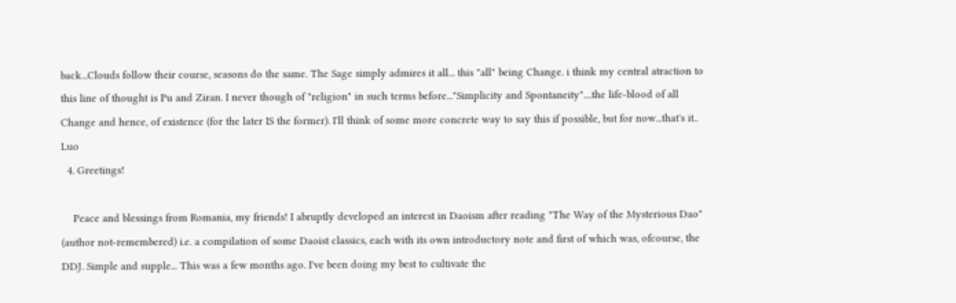back...Clouds follow their course, seasons do the same. The Sage simply admires it all... this "all" being Change. i think my central atraction to this line of thought is Pu and Ziran. I never though of "religion" in such terms before..."Simplicity and Spontaneity"....the life-blood of all Change and hence, of existence (for the later IS the former). I'll think of some more concrete way to say this if possible, but for now...that's it.. Luo
  4. Greetings!

    Peace and blessings from Romania, my friends! I abruptly developed an interest in Daoism after reading "The Way of the Mysterious Dao" (author not-remembered) i.e. a compilation of some Daoist classics, each with its own introductory note and first of which was, ofcourse, the DDJ. Simple and supple... This was a few months ago. I've been doing my best to cultivate the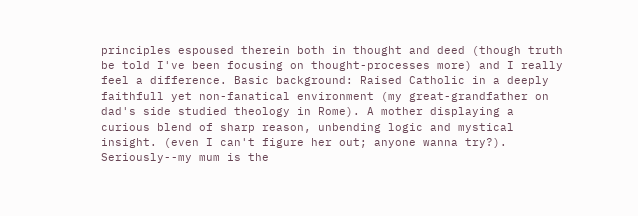principles espoused therein both in thought and deed (though truth be told I've been focusing on thought-processes more) and I really feel a difference. Basic background: Raised Catholic in a deeply faithfull yet non-fanatical environment (my great-grandfather on dad's side studied theology in Rome). A mother displaying a curious blend of sharp reason, unbending logic and mystical insight. (even I can't figure her out; anyone wanna try?). Seriously--my mum is the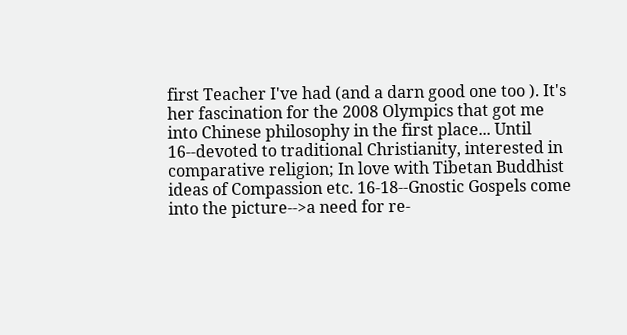first Teacher I've had (and a darn good one too ). It's her fascination for the 2008 Olympics that got me into Chinese philosophy in the first place... Until 16--devoted to traditional Christianity, interested in comparative religion; In love with Tibetan Buddhist ideas of Compassion etc. 16-18--Gnostic Gospels come into the picture-->a need for re-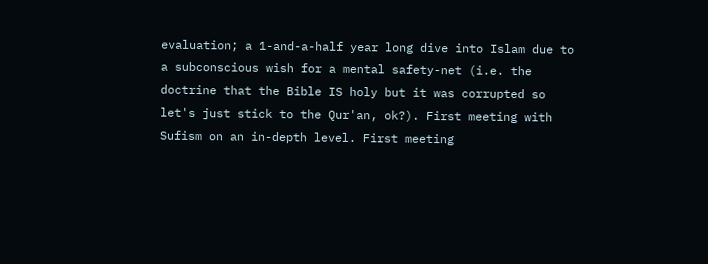evaluation; a 1-and-a-half year long dive into Islam due to a subconscious wish for a mental safety-net (i.e. the doctrine that the Bible IS holy but it was corrupted so let's just stick to the Qur'an, ok?). First meeting with Sufism on an in-depth level. First meeting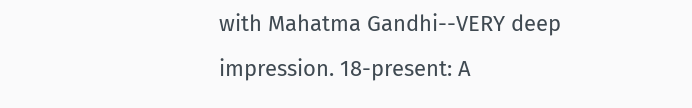with Mahatma Gandhi--VERY deep impression. 18-present: A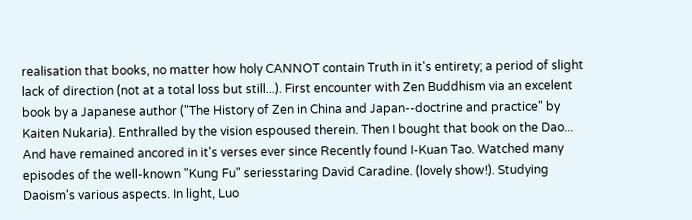realisation that books, no matter how holy CANNOT contain Truth in it's entirety; a period of slight lack of direction (not at a total loss but still...). First encounter with Zen Buddhism via an excelent book by a Japanese author ("The History of Zen in China and Japan--doctrine and practice" by Kaiten Nukaria). Enthralled by the vision espoused therein. Then I bought that book on the Dao... And have remained ancored in it's verses ever since Recently found I-Kuan Tao. Watched many episodes of the well-known "Kung Fu" seriesstaring David Caradine. (lovely show!). Studying Daoism's various aspects. In light, Luo